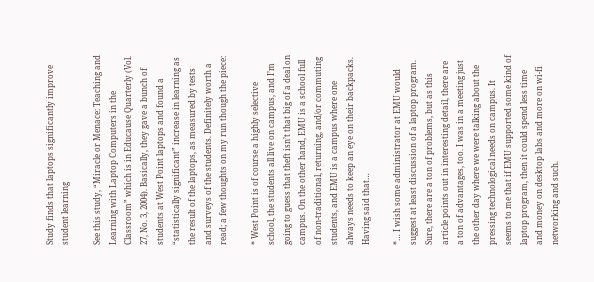Study finds that laptops significantly improve student learning

See this study, “Miracle or Menace: Teaching and Learning with Laptop Computers in the Classroom” which is in Educause Quarterly (Vol. 27, No. 3, 2004). Basically, they gave a bunch of students at West Point laptops and found a “statistically significant” increase in learning as the result of the laptops, as measured by tests and surveys of the students. Definitely worth a read; a few thoughts on my run though the piece:

* West Point is of course a highly selective school, the students all live on campus, and I’m going to guess that theft isn’t that big of a deal on campus. On the other hand, EMU is a school full of non-traditional, returning, and/or commuting students, and EMU is a campus where one always needs to keep an eye on their backpacks. Having said that…

*… I wish some administrator at EMU would suggest at least discussion of a laptop program. Sure, there are a ton of problems, but as this article points out in interesting detail, there are a ton of advantages, too. I was in a meeting just the other day where we were talking about the pressing technological needs on campus. It seems to me that if EMU supported some kind of laptop program, then it could spend less time and money on desktop labs and more on wi-fi networking and such.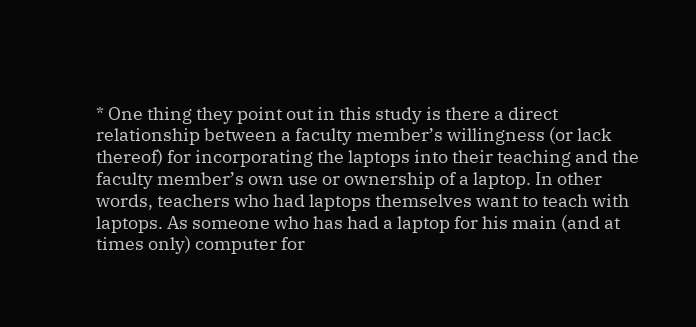* One thing they point out in this study is there a direct relationship between a faculty member’s willingness (or lack thereof) for incorporating the laptops into their teaching and the faculty member’s own use or ownership of a laptop. In other words, teachers who had laptops themselves want to teach with laptops. As someone who has had a laptop for his main (and at times only) computer for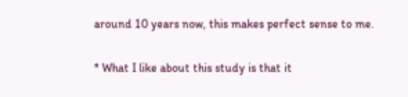around 10 years now, this makes perfect sense to me.

* What I like about this study is that it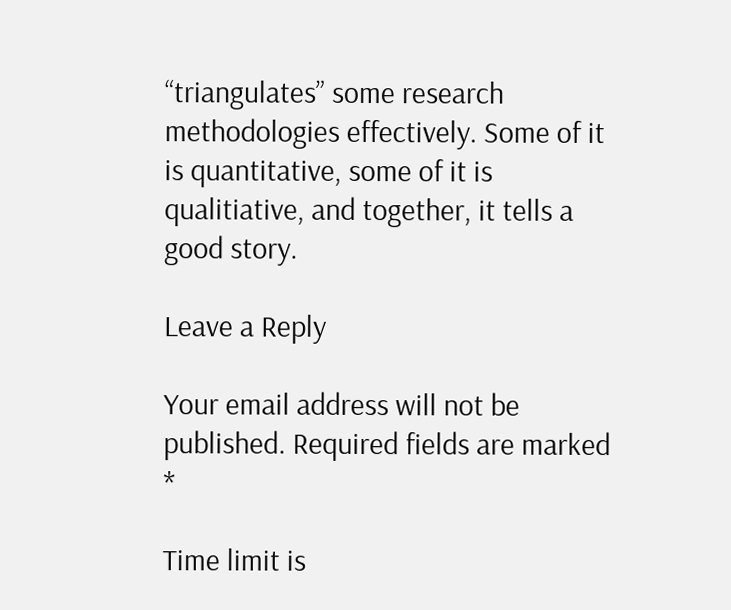“triangulates” some research methodologies effectively. Some of it is quantitative, some of it is qualitiative, and together, it tells a good story.

Leave a Reply

Your email address will not be published. Required fields are marked *

Time limit is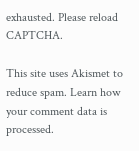exhausted. Please reload CAPTCHA.

This site uses Akismet to reduce spam. Learn how your comment data is processed.